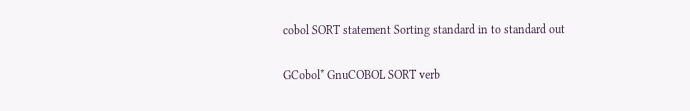cobol SORT statement Sorting standard in to standard out


GCobol* GnuCOBOL SORT verb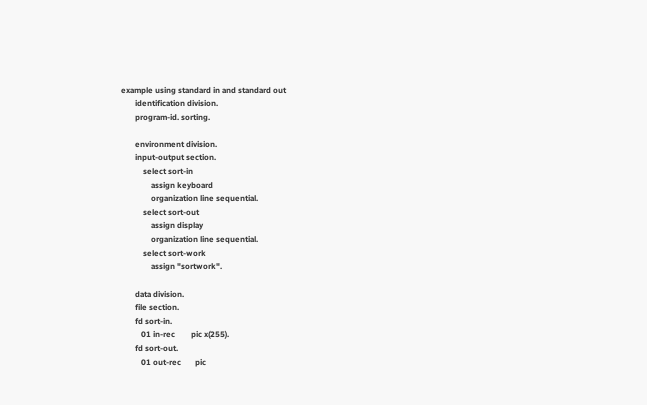example using standard in and standard out
       identification division.
       program-id. sorting.

       environment division.
       input-output section.
           select sort-in
               assign keyboard
               organization line sequential.
           select sort-out
               assign display
               organization line sequential.
           select sort-work
               assign "sortwork".

       data division.
       file section.
       fd sort-in.
          01 in-rec        pic x(255).
       fd sort-out.
          01 out-rec       pic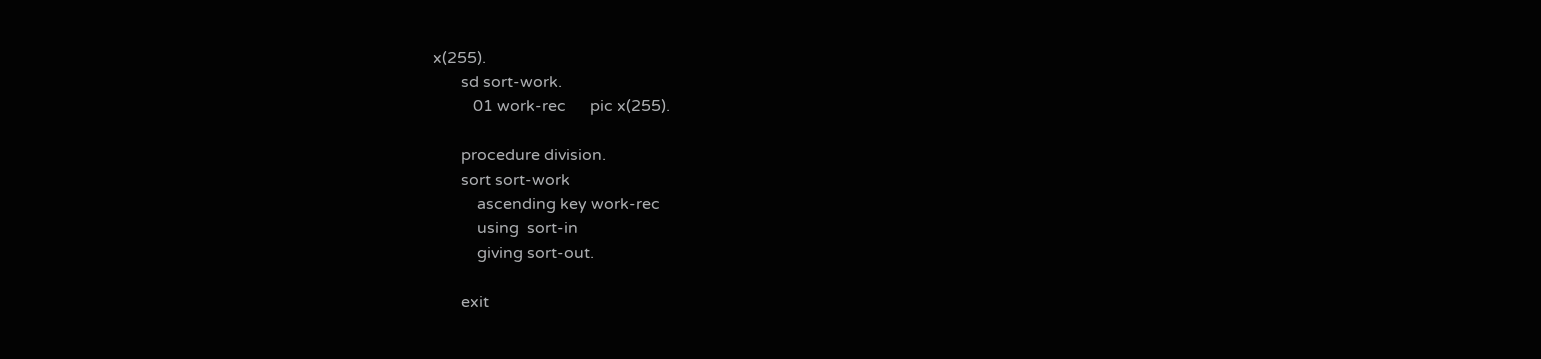x(255).
       sd sort-work.
          01 work-rec      pic x(255).

       procedure division.
       sort sort-work
           ascending key work-rec
           using  sort-in
           giving sort-out.

       exit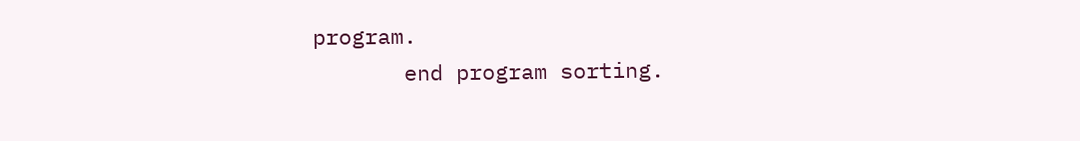program.
       end program sorting.